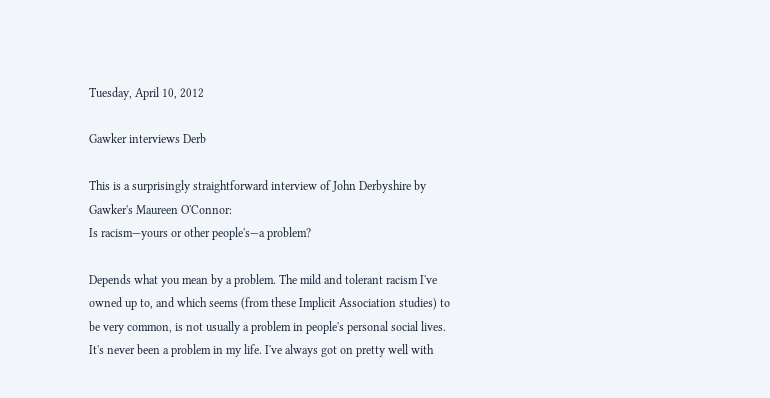Tuesday, April 10, 2012

Gawker interviews Derb

This is a surprisingly straightforward interview of John Derbyshire by Gawker's Maureen O'Connor:
Is racism—yours or other people's—a problem?

Depends what you mean by a problem. The mild and tolerant racism I've owned up to, and which seems (from these Implicit Association studies) to be very common, is not usually a problem in people's personal social lives. It's never been a problem in my life. I've always got on pretty well with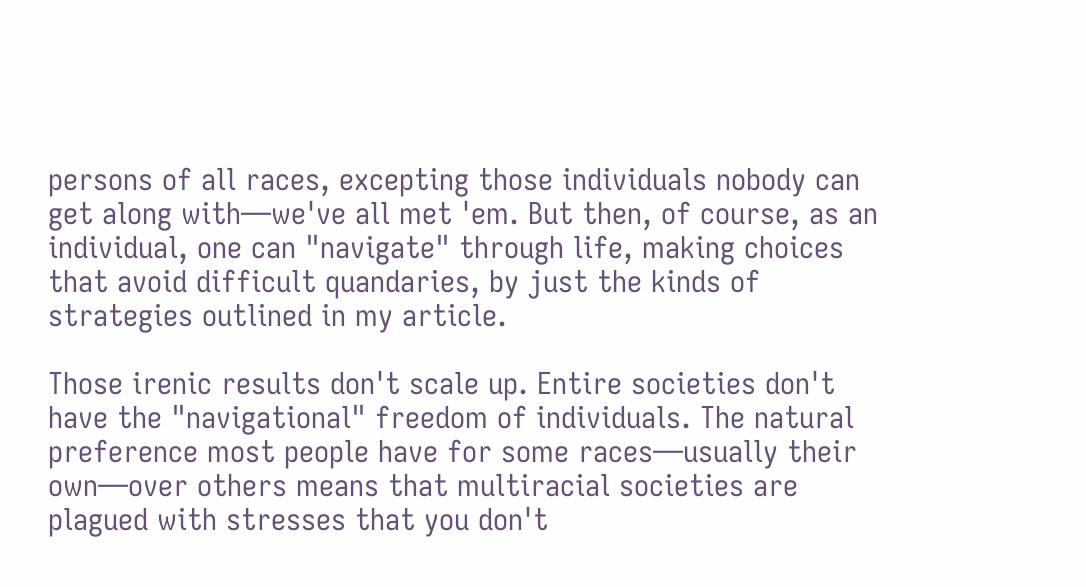persons of all races, excepting those individuals nobody can get along with—we've all met 'em. But then, of course, as an individual, one can "navigate" through life, making choices that avoid difficult quandaries, by just the kinds of strategies outlined in my article.

Those irenic results don't scale up. Entire societies don't have the "navigational" freedom of individuals. The natural preference most people have for some races—usually their own—over others means that multiracial societies are plagued with stresses that you don't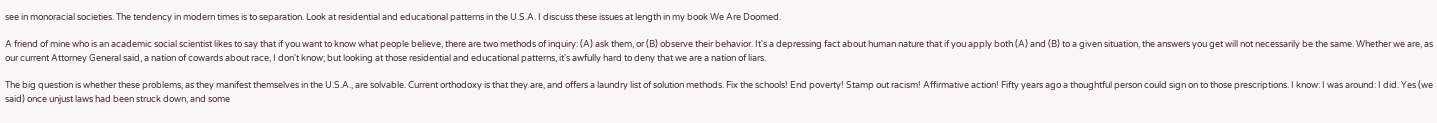see in monoracial societies. The tendency in modern times is to separation. Look at residential and educational patterns in the U.S.A. I discuss these issues at length in my book We Are Doomed.

A friend of mine who is an academic social scientist likes to say that if you want to know what people believe, there are two methods of inquiry: (A) ask them, or (B) observe their behavior. It's a depressing fact about human nature that if you apply both (A) and (B) to a given situation, the answers you get will not necessarily be the same. Whether we are, as our current Attorney General said, a nation of cowards about race, I don't know; but looking at those residential and educational patterns, it's awfully hard to deny that we are a nation of liars.

The big question is whether these problems, as they manifest themselves in the U.S.A., are solvable. Current orthodoxy is that they are, and offers a laundry list of solution methods. Fix the schools! End poverty! Stamp out racism! Affirmative action! Fifty years ago a thoughtful person could sign on to those prescriptions. I know: I was around: I did. Yes (we said) once unjust laws had been struck down, and some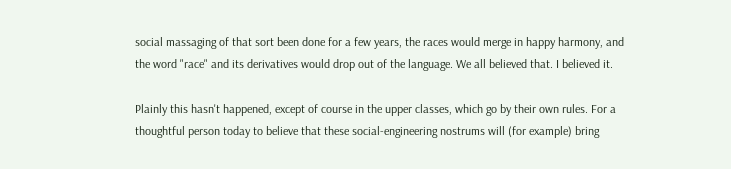social massaging of that sort been done for a few years, the races would merge in happy harmony, and the word "race" and its derivatives would drop out of the language. We all believed that. I believed it.

Plainly this hasn't happened, except of course in the upper classes, which go by their own rules. For a thoughtful person today to believe that these social-engineering nostrums will (for example) bring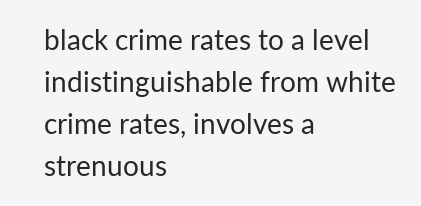black crime rates to a level indistinguishable from white crime rates, involves a strenuous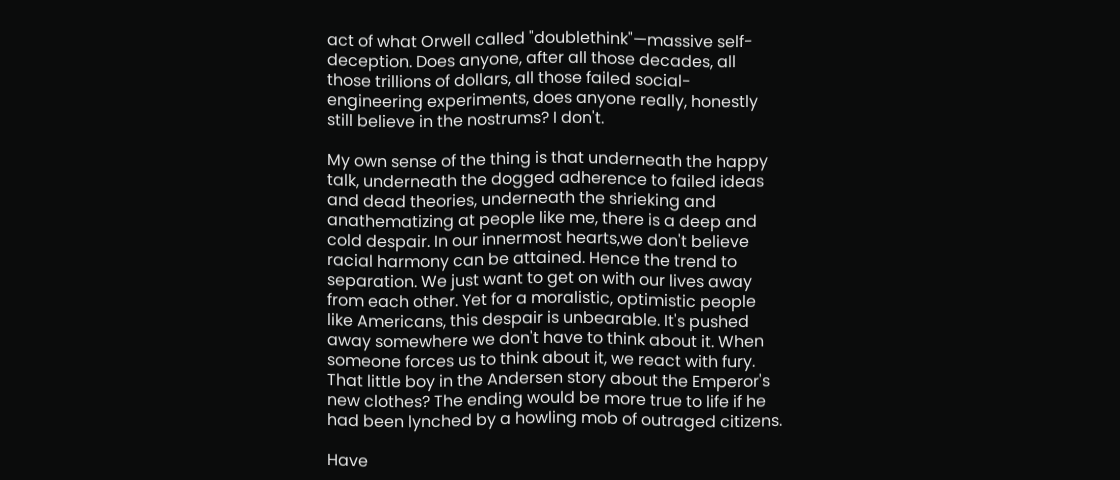act of what Orwell called "doublethink"—massive self-deception. Does anyone, after all those decades, all those trillions of dollars, all those failed social-engineering experiments, does anyone really, honestly still believe in the nostrums? I don't.

My own sense of the thing is that underneath the happy talk, underneath the dogged adherence to failed ideas and dead theories, underneath the shrieking and anathematizing at people like me, there is a deep and cold despair. In our innermost hearts,we don't believe racial harmony can be attained. Hence the trend to separation. We just want to get on with our lives away from each other. Yet for a moralistic, optimistic people like Americans, this despair is unbearable. It's pushed away somewhere we don't have to think about it. When someone forces us to think about it, we react with fury. That little boy in the Andersen story about the Emperor's new clothes? The ending would be more true to life if he had been lynched by a howling mob of outraged citizens.

Have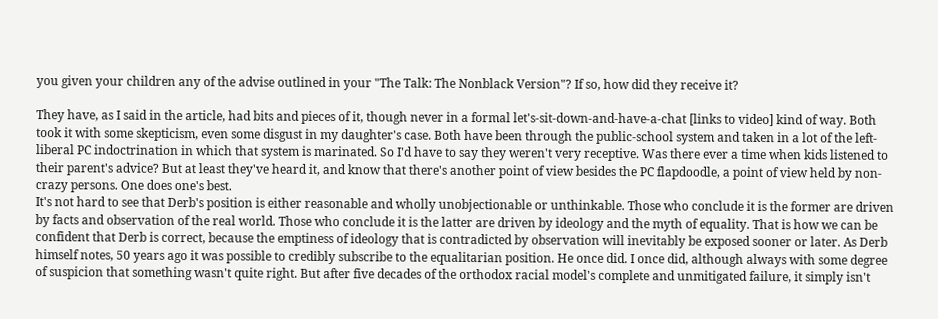you given your children any of the advise outlined in your "The Talk: The Nonblack Version"? If so, how did they receive it?

They have, as I said in the article, had bits and pieces of it, though never in a formal let's-sit-down-and-have-a-chat [links to video] kind of way. Both took it with some skepticism, even some disgust in my daughter's case. Both have been through the public-school system and taken in a lot of the left-liberal PC indoctrination in which that system is marinated. So I'd have to say they weren't very receptive. Was there ever a time when kids listened to their parent's advice? But at least they've heard it, and know that there's another point of view besides the PC flapdoodle, a point of view held by non-crazy persons. One does one's best.
It's not hard to see that Derb's position is either reasonable and wholly unobjectionable or unthinkable. Those who conclude it is the former are driven by facts and observation of the real world. Those who conclude it is the latter are driven by ideology and the myth of equality. That is how we can be confident that Derb is correct, because the emptiness of ideology that is contradicted by observation will inevitably be exposed sooner or later. As Derb himself notes, 50 years ago it was possible to credibly subscribe to the equalitarian position. He once did. I once did, although always with some degree of suspicion that something wasn't quite right. But after five decades of the orthodox racial model's complete and unmitigated failure, it simply isn't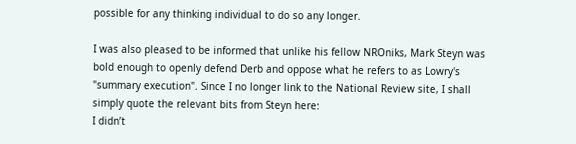possible for any thinking individual to do so any longer.

I was also pleased to be informed that unlike his fellow NROniks, Mark Steyn was bold enough to openly defend Derb and oppose what he refers to as Lowry's "summary execution". Since I no longer link to the National Review site, I shall simply quote the relevant bits from Steyn here:
I didn’t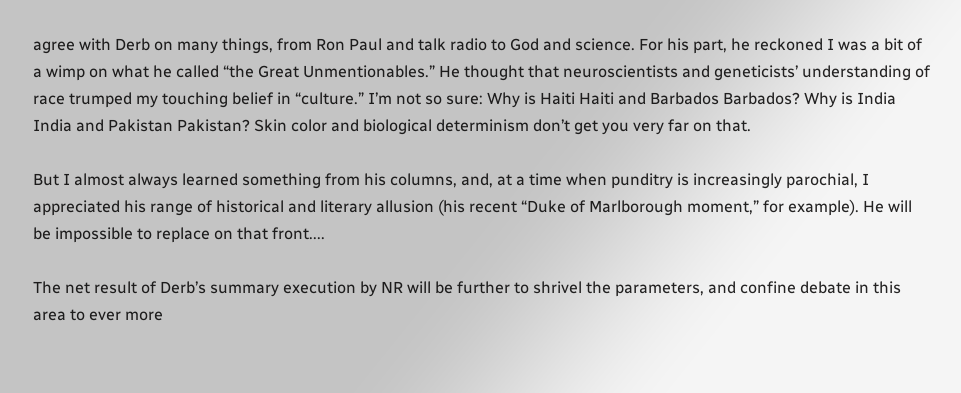agree with Derb on many things, from Ron Paul and talk radio to God and science. For his part, he reckoned I was a bit of a wimp on what he called “the Great Unmentionables.” He thought that neuroscientists and geneticists’ understanding of race trumped my touching belief in “culture.” I’m not so sure: Why is Haiti Haiti and Barbados Barbados? Why is India India and Pakistan Pakistan? Skin color and biological determinism don’t get you very far on that.

But I almost always learned something from his columns, and, at a time when punditry is increasingly parochial, I appreciated his range of historical and literary allusion (his recent “Duke of Marlborough moment,” for example). He will be impossible to replace on that front....

The net result of Derb’s summary execution by NR will be further to shrivel the parameters, and confine debate in this area to ever more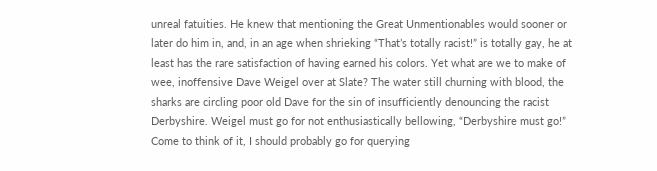unreal fatuities. He knew that mentioning the Great Unmentionables would sooner or later do him in, and, in an age when shrieking “That’s totally racist!” is totally gay, he at least has the rare satisfaction of having earned his colors. Yet what are we to make of wee, inoffensive Dave Weigel over at Slate? The water still churning with blood, the sharks are circling poor old Dave for the sin of insufficiently denouncing the racist Derbyshire. Weigel must go for not enthusiastically bellowing, “Derbyshire must go!” Come to think of it, I should probably go for querying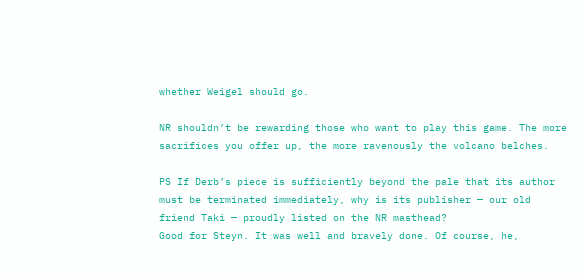whether Weigel should go.

NR shouldn’t be rewarding those who want to play this game. The more sacrifices you offer up, the more ravenously the volcano belches.

PS If Derb’s piece is sufficiently beyond the pale that its author must be terminated immediately, why is its publisher — our old friend Taki — proudly listed on the NR masthead?
Good for Steyn. It was well and bravely done. Of course, he,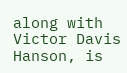along with Victor Davis Hanson, is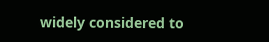widely considered to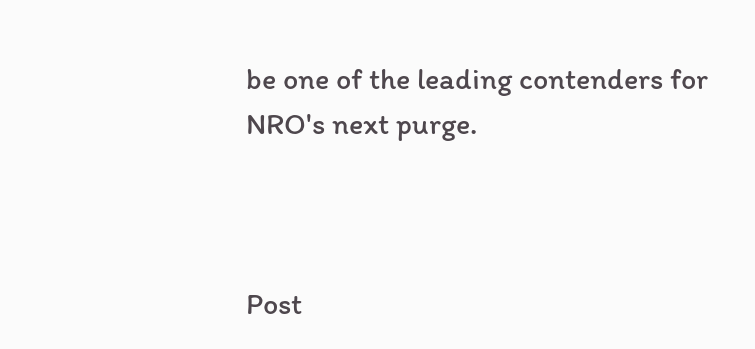be one of the leading contenders for NRO's next purge.



Post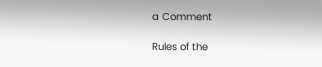a Comment

Rules of the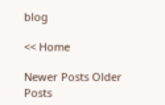blog

<< Home

Newer Posts Older Posts